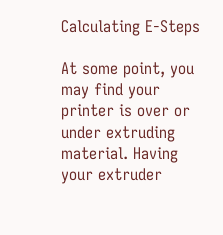Calculating E-Steps

At some point, you may find your printer is over or under extruding material. Having your extruder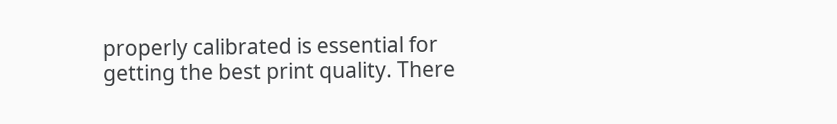properly calibrated is essential for getting the best print quality. There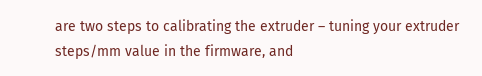are two steps to calibrating the extruder – tuning your extruder steps/mm value in the firmware, and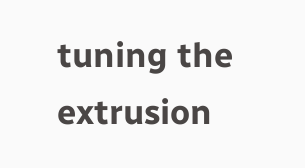tuning the extrusion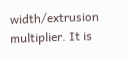width/extrusion multiplier. It is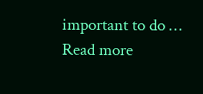important to do … Read more